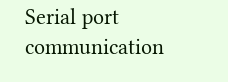Serial port communication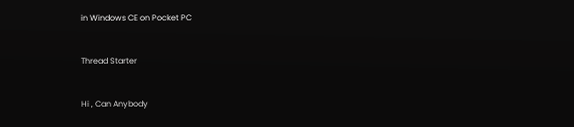in Windows CE on Pocket PC


Thread Starter


Hi , Can Anybody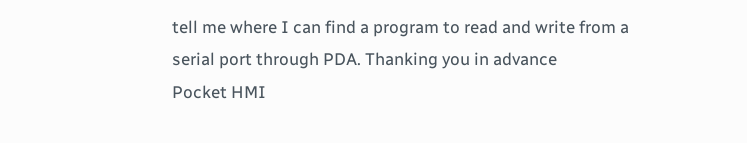tell me where I can find a program to read and write from a serial port through PDA. Thanking you in advance
Pocket HMI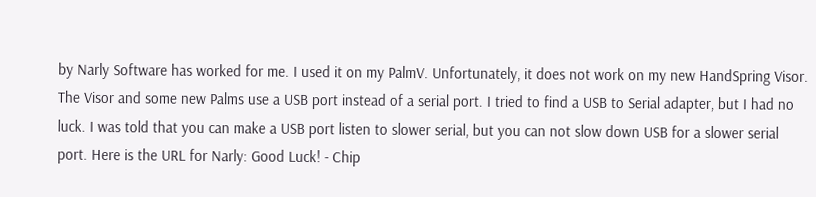by Narly Software has worked for me. I used it on my PalmV. Unfortunately, it does not work on my new HandSpring Visor. The Visor and some new Palms use a USB port instead of a serial port. I tried to find a USB to Serial adapter, but I had no luck. I was told that you can make a USB port listen to slower serial, but you can not slow down USB for a slower serial port. Here is the URL for Narly: Good Luck! - Chip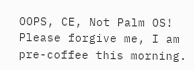OOPS, CE, Not Palm OS! Please forgive me, I am pre-coffee this morning.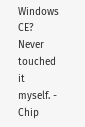Windows CE? Never touched it myself. - Chip